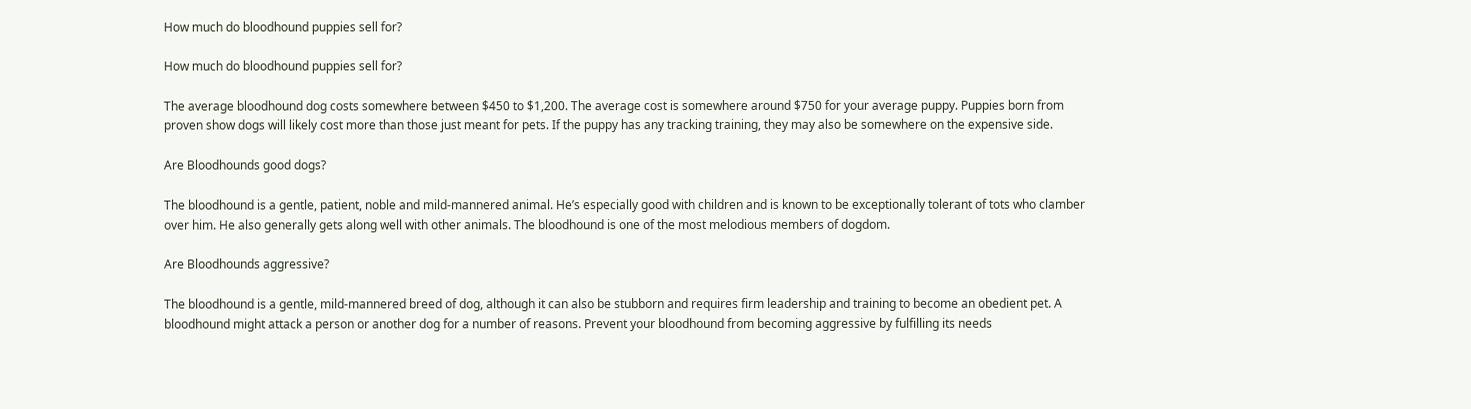How much do bloodhound puppies sell for?

How much do bloodhound puppies sell for?

The average bloodhound dog costs somewhere between $450 to $1,200. The average cost is somewhere around $750 for your average puppy. Puppies born from proven show dogs will likely cost more than those just meant for pets. If the puppy has any tracking training, they may also be somewhere on the expensive side.

Are Bloodhounds good dogs?

The bloodhound is a gentle, patient, noble and mild-mannered animal. He’s especially good with children and is known to be exceptionally tolerant of tots who clamber over him. He also generally gets along well with other animals. The bloodhound is one of the most melodious members of dogdom.

Are Bloodhounds aggressive?

The bloodhound is a gentle, mild-mannered breed of dog, although it can also be stubborn and requires firm leadership and training to become an obedient pet. A bloodhound might attack a person or another dog for a number of reasons. Prevent your bloodhound from becoming aggressive by fulfilling its needs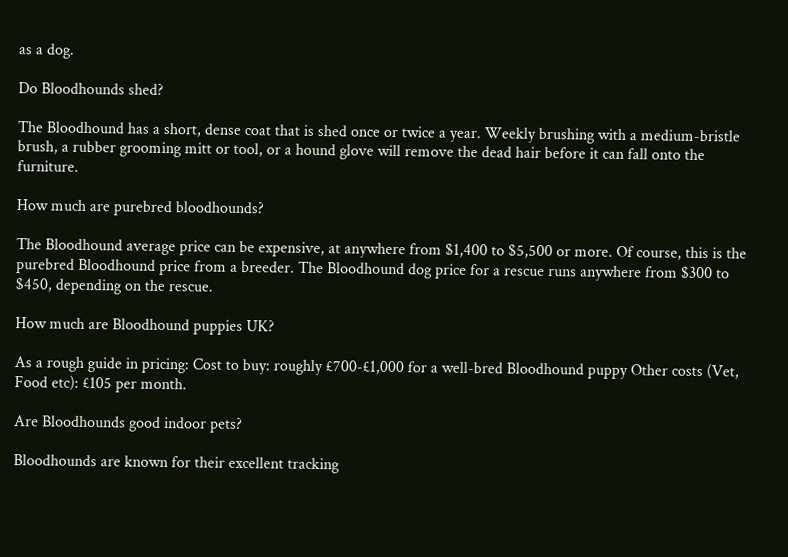as a dog.

Do Bloodhounds shed?

The Bloodhound has a short, dense coat that is shed once or twice a year. Weekly brushing with a medium-bristle brush, a rubber grooming mitt or tool, or a hound glove will remove the dead hair before it can fall onto the furniture.

How much are purebred bloodhounds?

The Bloodhound average price can be expensive, at anywhere from $1,400 to $5,500 or more. Of course, this is the purebred Bloodhound price from a breeder. The Bloodhound dog price for a rescue runs anywhere from $300 to $450, depending on the rescue.

How much are Bloodhound puppies UK?

As a rough guide in pricing: Cost to buy: roughly £700-£1,000 for a well-bred Bloodhound puppy Other costs (Vet, Food etc): £105 per month.

Are Bloodhounds good indoor pets?

Bloodhounds are known for their excellent tracking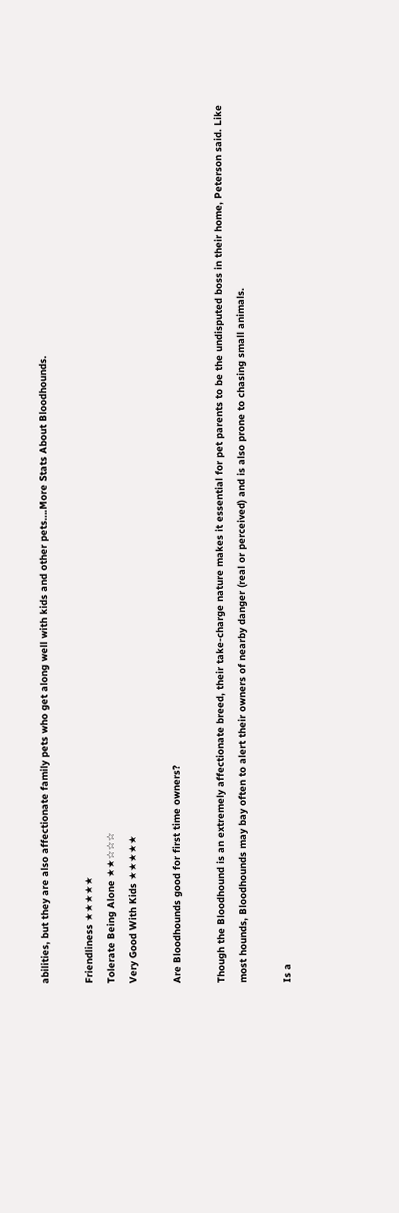abilities, but they are also affectionate family pets who get along well with kids and other pets….More Stats About Bloodhounds.

Friendliness ★★★★★
Tolerate Being Alone ★★☆☆☆
Very Good With Kids ★★★★★

Are Bloodhounds good for first time owners?

Though the Bloodhound is an extremely affectionate breed, their take-charge nature makes it essential for pet parents to be the undisputed boss in their home, Peterson said. Like most hounds, Bloodhounds may bay often to alert their owners of nearby danger (real or perceived) and is also prone to chasing small animals.

Is a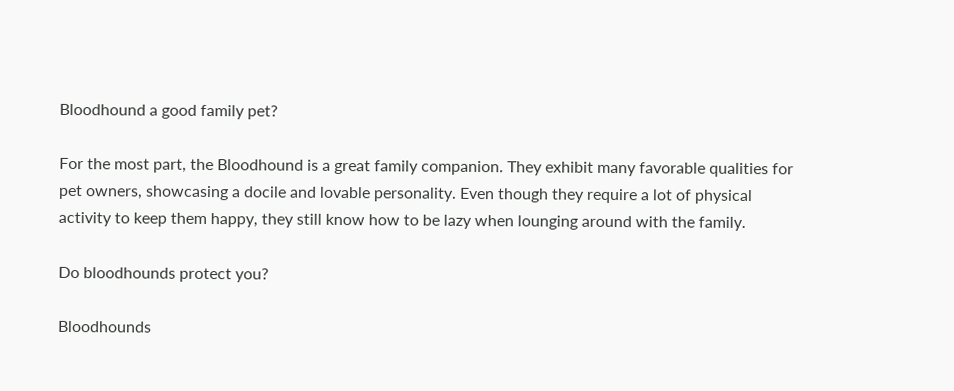Bloodhound a good family pet?

For the most part, the Bloodhound is a great family companion. They exhibit many favorable qualities for pet owners, showcasing a docile and lovable personality. Even though they require a lot of physical activity to keep them happy, they still know how to be lazy when lounging around with the family.

Do bloodhounds protect you?

Bloodhounds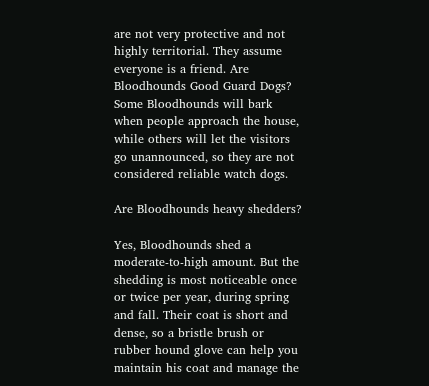are not very protective and not highly territorial. They assume everyone is a friend. Are Bloodhounds Good Guard Dogs? Some Bloodhounds will bark when people approach the house, while others will let the visitors go unannounced, so they are not considered reliable watch dogs.

Are Bloodhounds heavy shedders?

Yes, Bloodhounds shed a moderate-to-high amount. But the shedding is most noticeable once or twice per year, during spring and fall. Their coat is short and dense, so a bristle brush or rubber hound glove can help you maintain his coat and manage the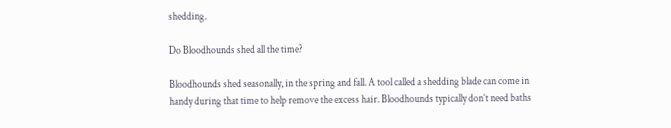shedding.

Do Bloodhounds shed all the time?

Bloodhounds shed seasonally, in the spring and fall. A tool called a shedding blade can come in handy during that time to help remove the excess hair. Bloodhounds typically don’t need baths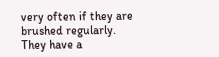very often if they are brushed regularly. They have a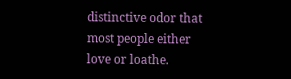distinctive odor that most people either love or loathe.